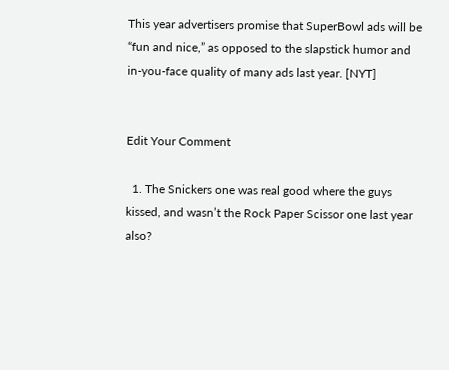This year advertisers promise that SuperBowl ads will be “fun and nice,” as opposed to the slapstick humor and in-you-face quality of many ads last year. [NYT]


Edit Your Comment

  1. The Snickers one was real good where the guys kissed, and wasn’t the Rock Paper Scissor one last year also?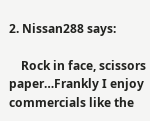2. Nissan288 says:

    Rock in face, scissors paper…Frankly I enjoy commercials like the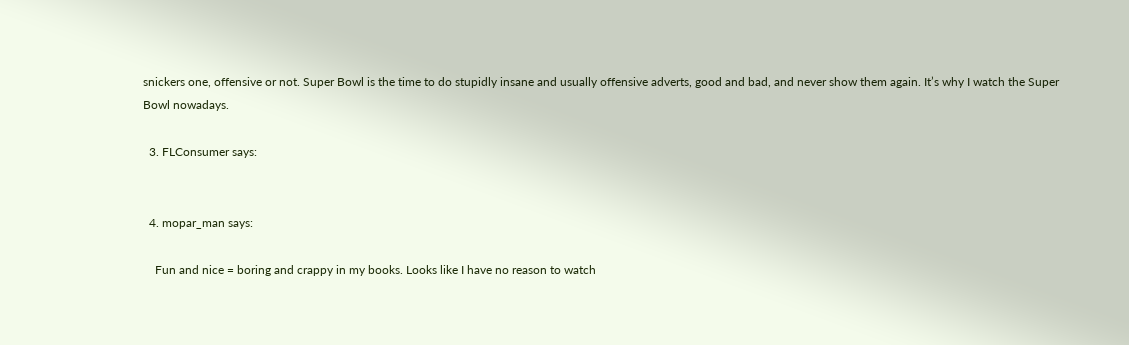snickers one, offensive or not. Super Bowl is the time to do stupidly insane and usually offensive adverts, good and bad, and never show them again. It’s why I watch the Super Bowl nowadays.

  3. FLConsumer says:


  4. mopar_man says:

    Fun and nice = boring and crappy in my books. Looks like I have no reason to watch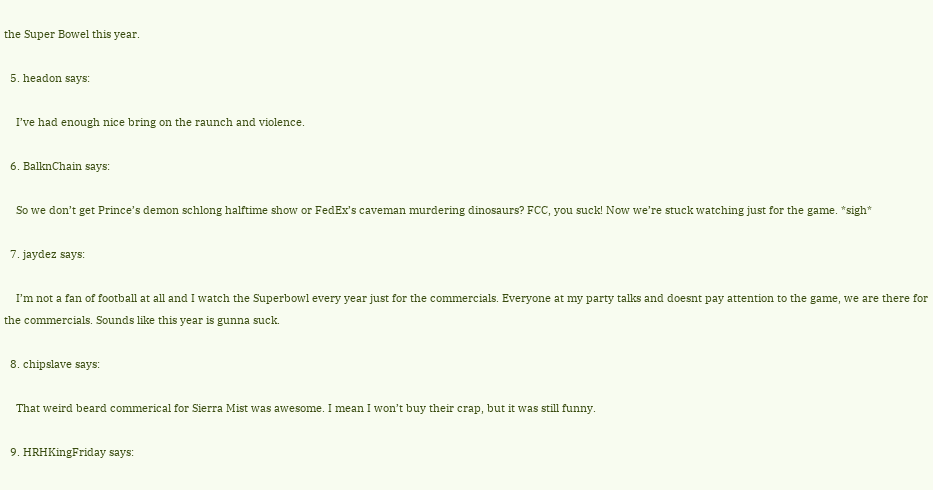the Super Bowel this year.

  5. headon says:

    I’ve had enough nice bring on the raunch and violence.

  6. BalknChain says:

    So we don’t get Prince’s demon schlong halftime show or FedEx’s caveman murdering dinosaurs? FCC, you suck! Now we’re stuck watching just for the game. *sigh*

  7. jaydez says:

    I’m not a fan of football at all and I watch the Superbowl every year just for the commercials. Everyone at my party talks and doesnt pay attention to the game, we are there for the commercials. Sounds like this year is gunna suck.

  8. chipslave says:

    That weird beard commerical for Sierra Mist was awesome. I mean I won’t buy their crap, but it was still funny.

  9. HRHKingFriday says: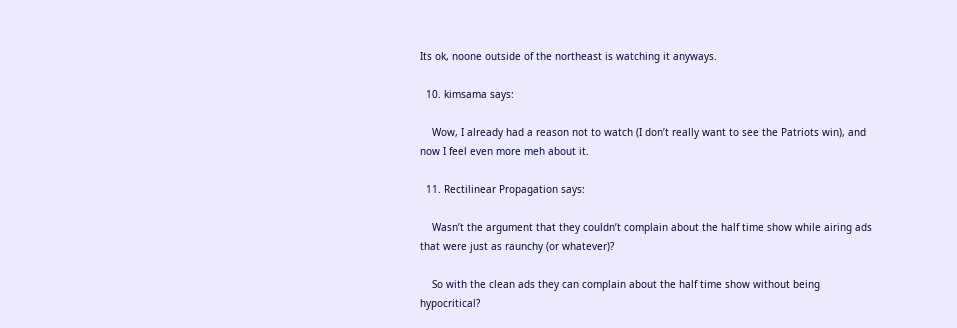Its ok, noone outside of the northeast is watching it anyways.

  10. kimsama says:

    Wow, I already had a reason not to watch (I don’t really want to see the Patriots win), and now I feel even more meh about it.

  11. Rectilinear Propagation says:

    Wasn’t the argument that they couldn’t complain about the half time show while airing ads that were just as raunchy (or whatever)?

    So with the clean ads they can complain about the half time show without being hypocritical?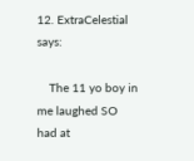12. ExtraCelestial says:

    The 11 yo boy in me laughed SO had at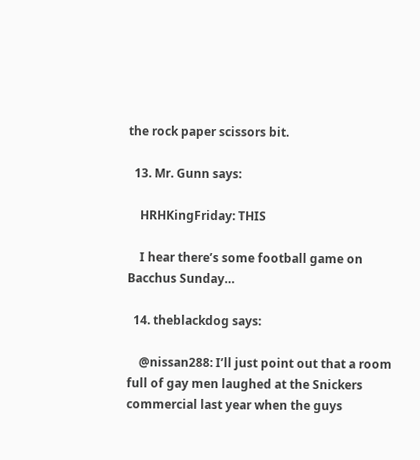the rock paper scissors bit.

  13. Mr. Gunn says:

    HRHKingFriday: THIS

    I hear there’s some football game on Bacchus Sunday…

  14. theblackdog says:

    @nissan288: I’ll just point out that a room full of gay men laughed at the Snickers commercial last year when the guys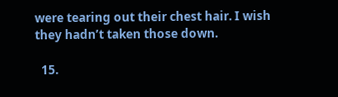were tearing out their chest hair. I wish they hadn’t taken those down.

  15.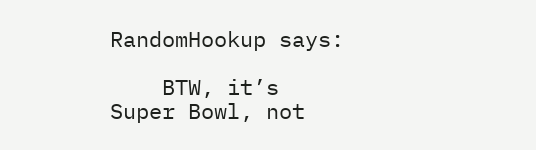RandomHookup says:

    BTW, it’s Super Bowl, not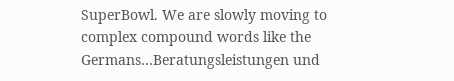SuperBowl. We are slowly moving to complex compound words like the Germans…Beratungsleistungen und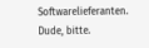Softwarelieferanten. Dude, bitte.